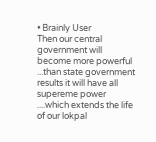• Brainly User
Then our central government will become more powerful ...than state government results it will have all supereme power ....which extends the life of our lokpal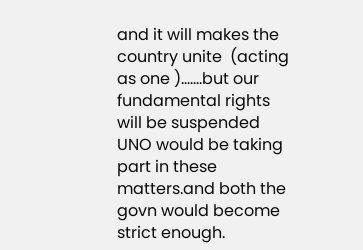and it will makes the country unite  (acting as one ).......but our fundamental rights will be suspended
UNO would be taking part in these matters.and both the govn would become strict enough.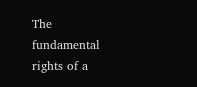The fundamental rights of a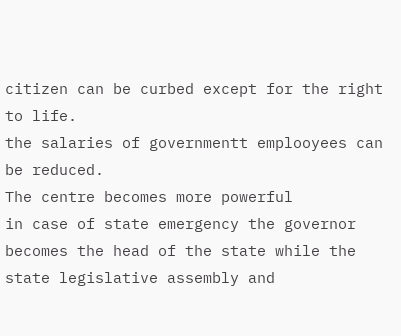citizen can be curbed except for the right to life.
the salaries of governmentt emplooyees can be reduced.
The centre becomes more powerful
in case of state emergency the governor becomes the head of the state while the state legislative assembly and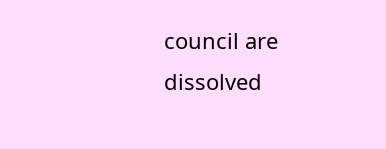council are dissolved